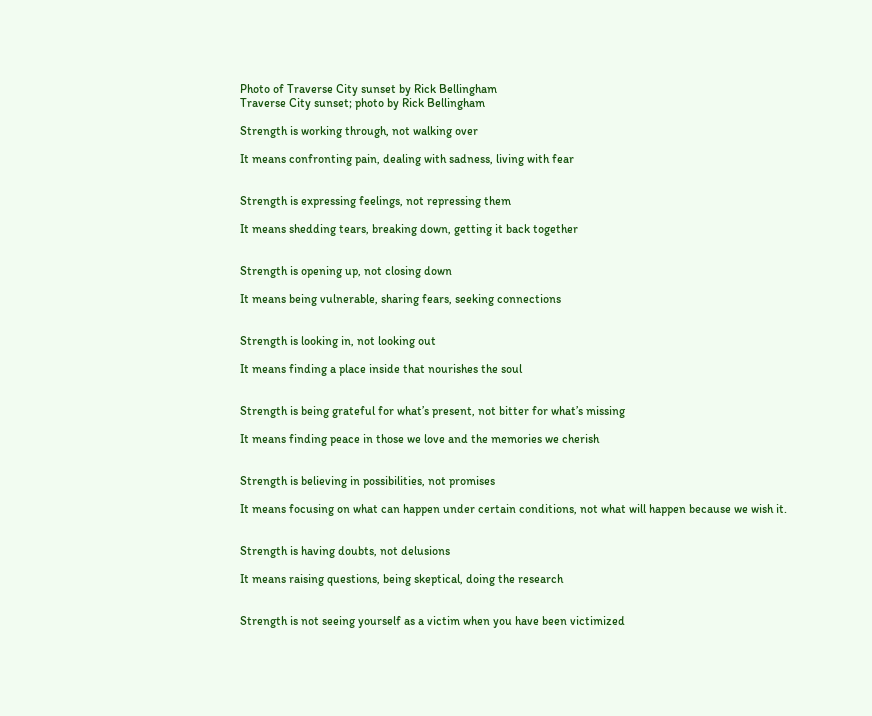Photo of Traverse City sunset by Rick Bellingham
Traverse City sunset; photo by Rick Bellingham

Strength is working through, not walking over

It means confronting pain, dealing with sadness, living with fear


Strength is expressing feelings, not repressing them

It means shedding tears, breaking down, getting it back together


Strength is opening up, not closing down

It means being vulnerable, sharing fears, seeking connections


Strength is looking in, not looking out

It means finding a place inside that nourishes the soul


Strength is being grateful for what’s present, not bitter for what’s missing

It means finding peace in those we love and the memories we cherish


Strength is believing in possibilities, not promises

It means focusing on what can happen under certain conditions, not what will happen because we wish it.


Strength is having doubts, not delusions

It means raising questions, being skeptical, doing the research


Strength is not seeing yourself as a victim when you have been victimized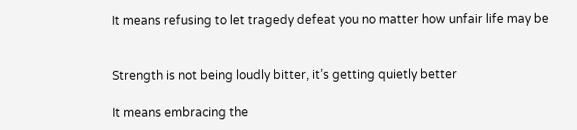It means refusing to let tragedy defeat you no matter how unfair life may be


Strength is not being loudly bitter, it’s getting quietly better

It means embracing the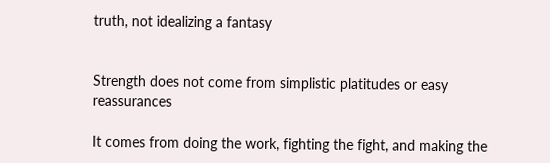truth, not idealizing a fantasy


Strength does not come from simplistic platitudes or easy reassurances

It comes from doing the work, fighting the fight, and making the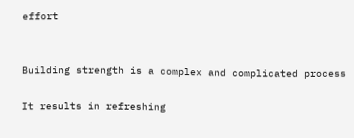effort


Building strength is a complex and complicated process

It results in refreshing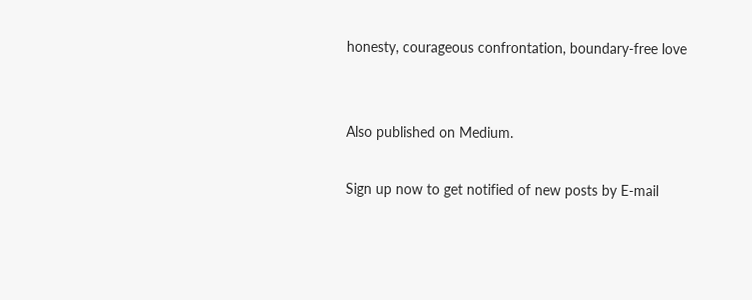honesty, courageous confrontation, boundary-free love


Also published on Medium.

Sign up now to get notified of new posts by E-mail